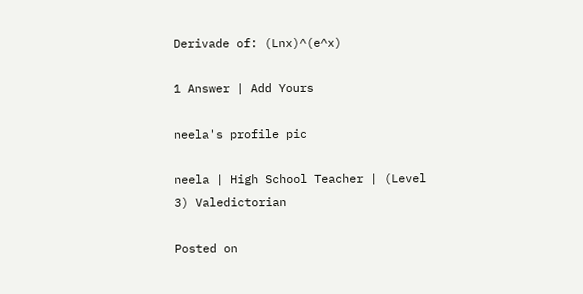Derivade of: (Lnx)^(e^x)

1 Answer | Add Yours

neela's profile pic

neela | High School Teacher | (Level 3) Valedictorian

Posted on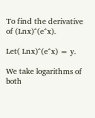To find the derivative of (Lnx)^(e^x).

Let( Lnx)^(e^x) = y.

We take logarithms of both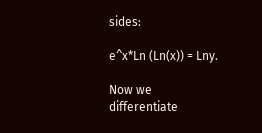sides:

e^x*Ln (Ln(x)) = Lny.

Now we differentiate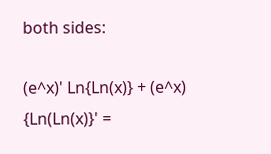both sides:

(e^x)' Ln{Ln(x)} + (e^x) {Ln(Ln(x)}' =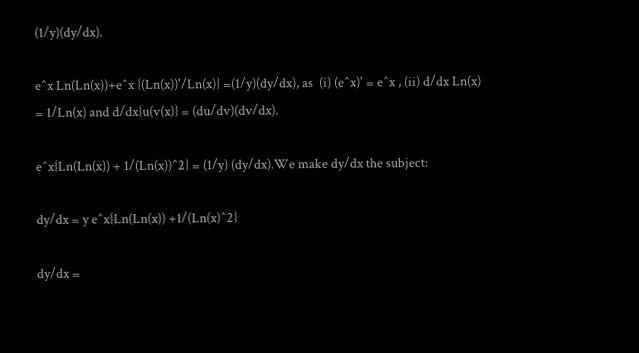(1/y)(dy/dx).

e^x Ln(Ln(x))+e^x {(Ln(x))'/Ln(x)} =(1/y)(dy/dx), as  (i) (e^x)' = e^x , (ii) d/dx Ln(x) = 1/Ln(x) and d/dx{u(v(x)} = (du/dv)(dv/dx).

e^x{Ln(Ln(x)) + 1/(Ln(x))^2} = (1/y) (dy/dx).We make dy/dx the subject:

dy/dx = y e^x{Ln(Ln(x)) +1/(Ln(x)^2}

dy/dx =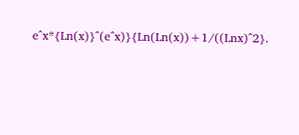e^x*{Ln(x)}^(e^x)}{Ln(Ln(x))+1/((Lnx)^2}.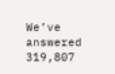We’ve answered 319,807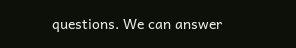questions. We can answer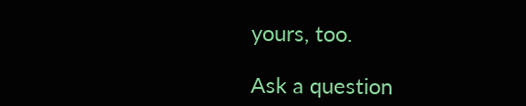yours, too.

Ask a question